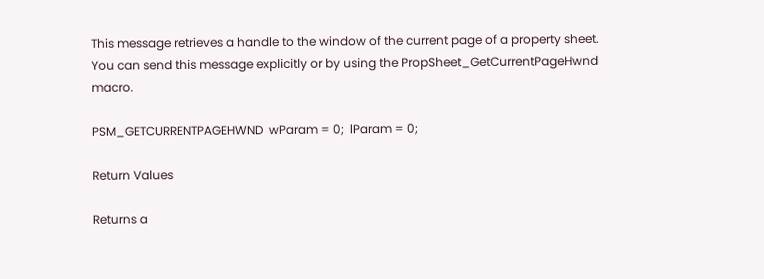This message retrieves a handle to the window of the current page of a property sheet. You can send this message explicitly or by using the PropSheet_GetCurrentPageHwnd macro.

PSM_GETCURRENTPAGEHWND  wParam = 0;  lParam = 0;

Return Values

Returns a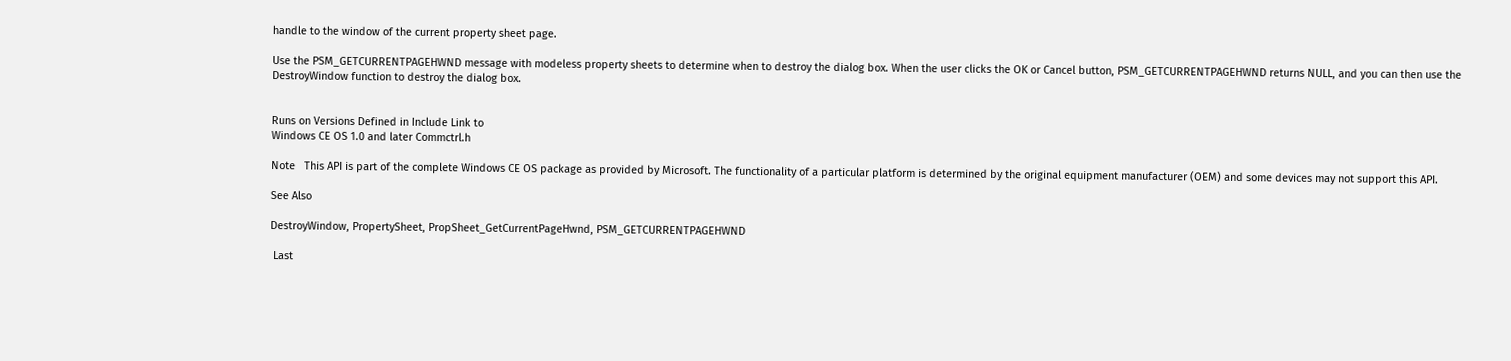handle to the window of the current property sheet page.

Use the PSM_GETCURRENTPAGEHWND message with modeless property sheets to determine when to destroy the dialog box. When the user clicks the OK or Cancel button, PSM_GETCURRENTPAGEHWND returns NULL, and you can then use the DestroyWindow function to destroy the dialog box.


Runs on Versions Defined in Include Link to
Windows CE OS 1.0 and later Commctrl.h

Note   This API is part of the complete Windows CE OS package as provided by Microsoft. The functionality of a particular platform is determined by the original equipment manufacturer (OEM) and some devices may not support this API.

See Also

DestroyWindow, PropertySheet, PropSheet_GetCurrentPageHwnd, PSM_GETCURRENTPAGEHWND

 Last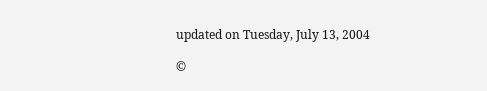updated on Tuesday, July 13, 2004

©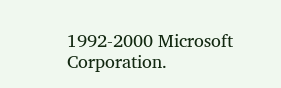1992-2000 Microsoft Corporation.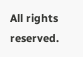All rights reserved.